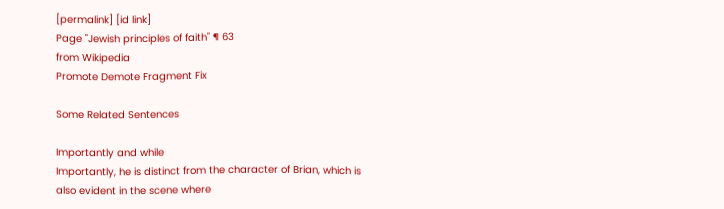[permalink] [id link]
Page "Jewish principles of faith" ¶ 63
from Wikipedia
Promote Demote Fragment Fix

Some Related Sentences

Importantly and while
Importantly, he is distinct from the character of Brian, which is also evident in the scene where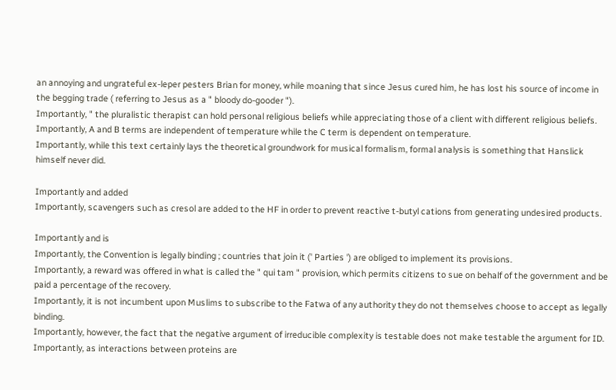an annoying and ungrateful ex-leper pesters Brian for money, while moaning that since Jesus cured him, he has lost his source of income in the begging trade ( referring to Jesus as a " bloody do-gooder ").
Importantly, " the pluralistic therapist can hold personal religious beliefs while appreciating those of a client with different religious beliefs.
Importantly, A and B terms are independent of temperature while the C term is dependent on temperature.
Importantly, while this text certainly lays the theoretical groundwork for musical formalism, formal analysis is something that Hanslick himself never did.

Importantly and added
Importantly, scavengers such as cresol are added to the HF in order to prevent reactive t-butyl cations from generating undesired products.

Importantly and is
Importantly, the Convention is legally binding ; countries that join it (' Parties ') are obliged to implement its provisions.
Importantly, a reward was offered in what is called the " qui tam " provision, which permits citizens to sue on behalf of the government and be paid a percentage of the recovery.
Importantly, it is not incumbent upon Muslims to subscribe to the Fatwa of any authority they do not themselves choose to accept as legally binding.
Importantly, however, the fact that the negative argument of irreducible complexity is testable does not make testable the argument for ID.
Importantly, as interactions between proteins are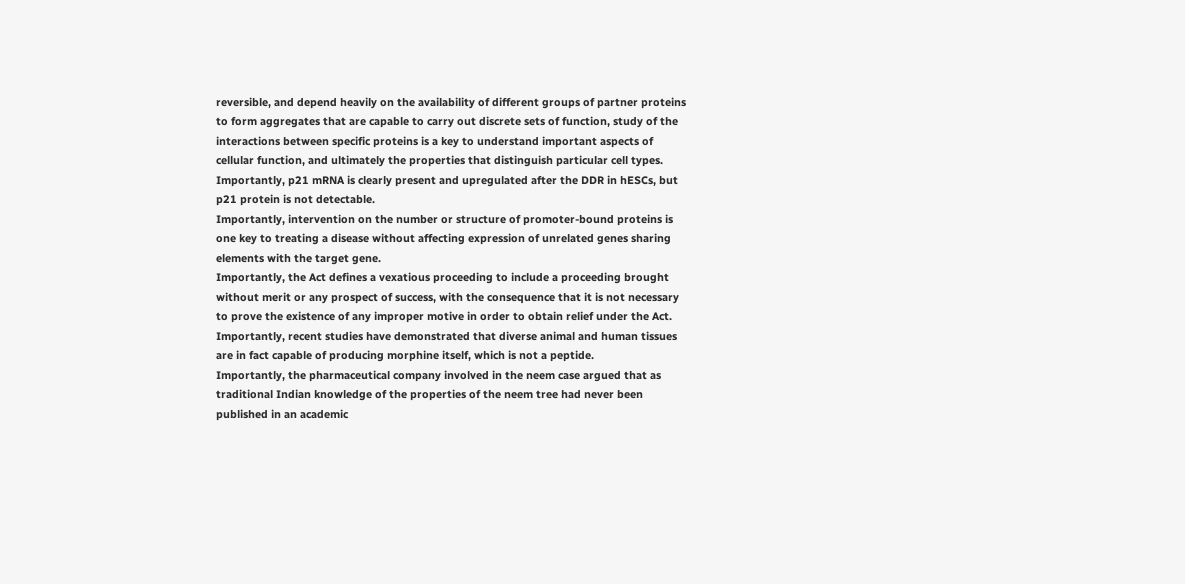reversible, and depend heavily on the availability of different groups of partner proteins to form aggregates that are capable to carry out discrete sets of function, study of the interactions between specific proteins is a key to understand important aspects of cellular function, and ultimately the properties that distinguish particular cell types.
Importantly, p21 mRNA is clearly present and upregulated after the DDR in hESCs, but p21 protein is not detectable.
Importantly, intervention on the number or structure of promoter-bound proteins is one key to treating a disease without affecting expression of unrelated genes sharing elements with the target gene.
Importantly, the Act defines a vexatious proceeding to include a proceeding brought without merit or any prospect of success, with the consequence that it is not necessary to prove the existence of any improper motive in order to obtain relief under the Act.
Importantly, recent studies have demonstrated that diverse animal and human tissues are in fact capable of producing morphine itself, which is not a peptide.
Importantly, the pharmaceutical company involved in the neem case argued that as traditional Indian knowledge of the properties of the neem tree had never been published in an academic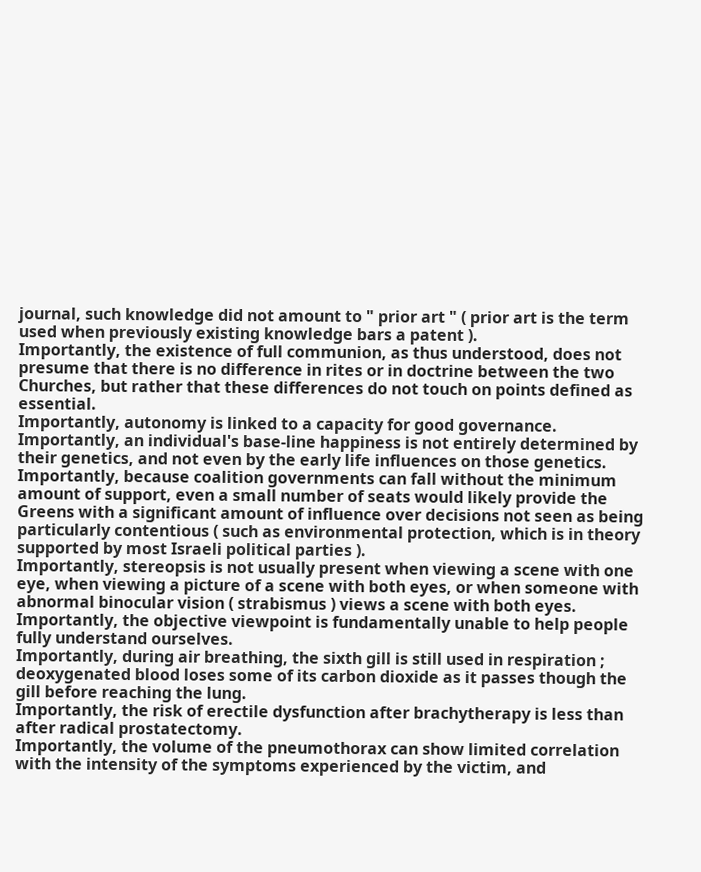journal, such knowledge did not amount to " prior art " ( prior art is the term used when previously existing knowledge bars a patent ).
Importantly, the existence of full communion, as thus understood, does not presume that there is no difference in rites or in doctrine between the two Churches, but rather that these differences do not touch on points defined as essential.
Importantly, autonomy is linked to a capacity for good governance.
Importantly, an individual's base-line happiness is not entirely determined by their genetics, and not even by the early life influences on those genetics.
Importantly, because coalition governments can fall without the minimum amount of support, even a small number of seats would likely provide the Greens with a significant amount of influence over decisions not seen as being particularly contentious ( such as environmental protection, which is in theory supported by most Israeli political parties ).
Importantly, stereopsis is not usually present when viewing a scene with one eye, when viewing a picture of a scene with both eyes, or when someone with abnormal binocular vision ( strabismus ) views a scene with both eyes.
Importantly, the objective viewpoint is fundamentally unable to help people fully understand ourselves.
Importantly, during air breathing, the sixth gill is still used in respiration ; deoxygenated blood loses some of its carbon dioxide as it passes though the gill before reaching the lung.
Importantly, the risk of erectile dysfunction after brachytherapy is less than after radical prostatectomy.
Importantly, the volume of the pneumothorax can show limited correlation with the intensity of the symptoms experienced by the victim, and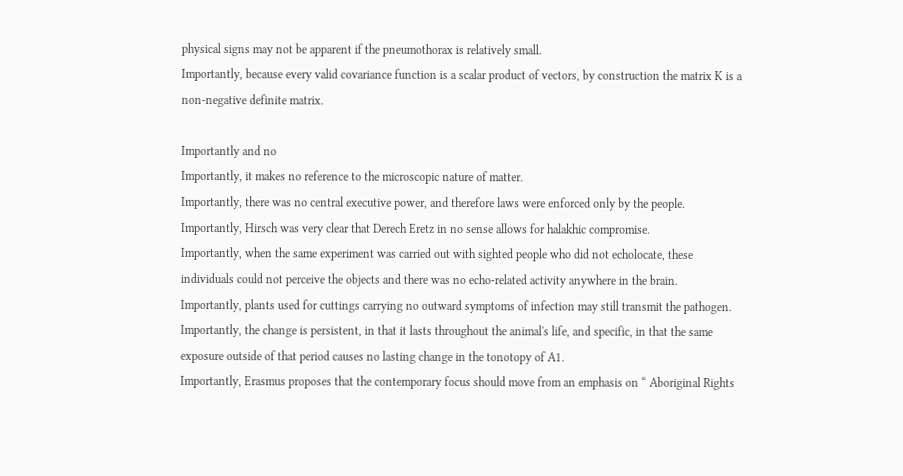physical signs may not be apparent if the pneumothorax is relatively small.
Importantly, because every valid covariance function is a scalar product of vectors, by construction the matrix K is a non-negative definite matrix.

Importantly and no
Importantly, it makes no reference to the microscopic nature of matter.
Importantly, there was no central executive power, and therefore laws were enforced only by the people.
Importantly, Hirsch was very clear that Derech Eretz in no sense allows for halakhic compromise.
Importantly, when the same experiment was carried out with sighted people who did not echolocate, these individuals could not perceive the objects and there was no echo-related activity anywhere in the brain.
Importantly, plants used for cuttings carrying no outward symptoms of infection may still transmit the pathogen.
Importantly, the change is persistent, in that it lasts throughout the animal's life, and specific, in that the same exposure outside of that period causes no lasting change in the tonotopy of A1.
Importantly, Erasmus proposes that the contemporary focus should move from an emphasis on “ Aboriginal Rights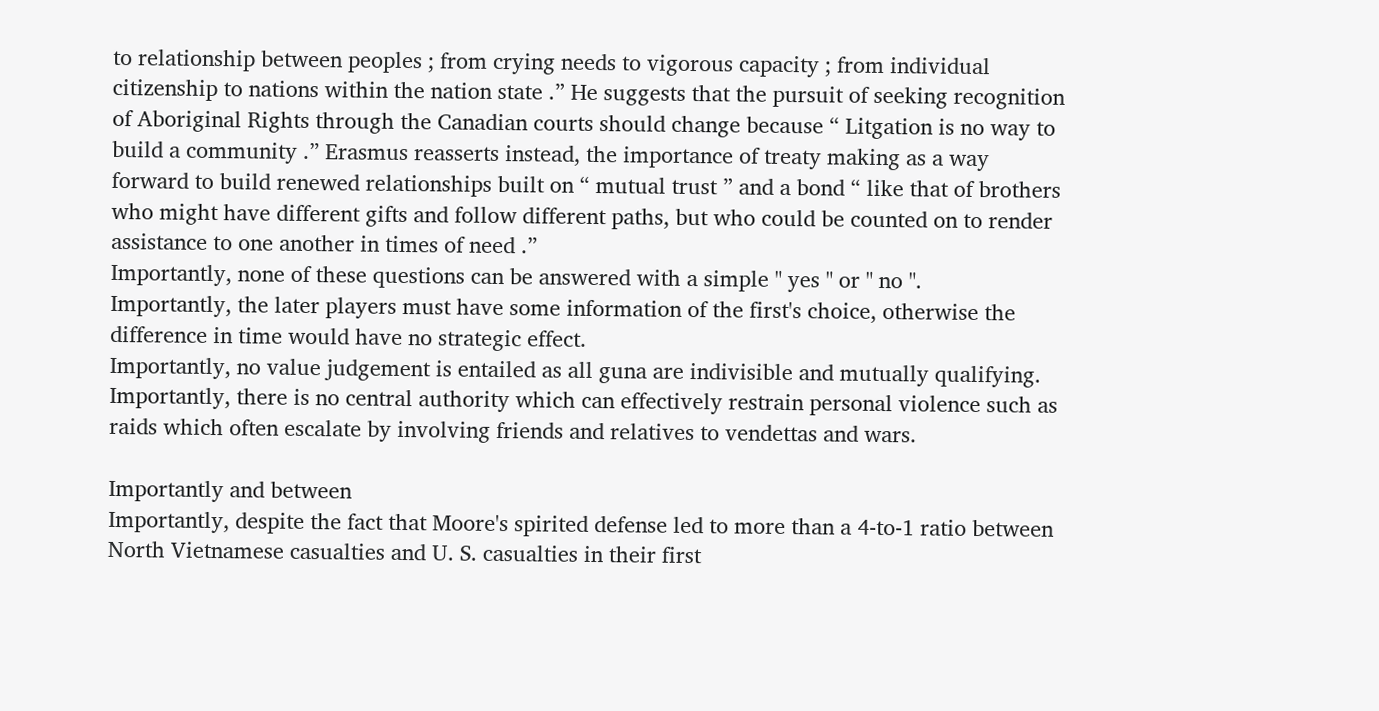to relationship between peoples ; from crying needs to vigorous capacity ; from individual citizenship to nations within the nation state .” He suggests that the pursuit of seeking recognition of Aboriginal Rights through the Canadian courts should change because “ Litgation is no way to build a community .” Erasmus reasserts instead, the importance of treaty making as a way forward to build renewed relationships built on “ mutual trust ” and a bond “ like that of brothers who might have different gifts and follow different paths, but who could be counted on to render assistance to one another in times of need .”
Importantly, none of these questions can be answered with a simple " yes " or " no ".
Importantly, the later players must have some information of the first's choice, otherwise the difference in time would have no strategic effect.
Importantly, no value judgement is entailed as all guna are indivisible and mutually qualifying.
Importantly, there is no central authority which can effectively restrain personal violence such as raids which often escalate by involving friends and relatives to vendettas and wars.

Importantly and between
Importantly, despite the fact that Moore's spirited defense led to more than a 4-to-1 ratio between North Vietnamese casualties and U. S. casualties in their first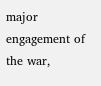major engagement of the war,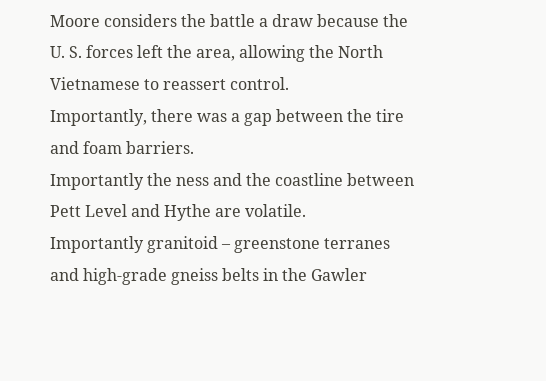Moore considers the battle a draw because the U. S. forces left the area, allowing the North Vietnamese to reassert control.
Importantly, there was a gap between the tire and foam barriers.
Importantly the ness and the coastline between Pett Level and Hythe are volatile.
Importantly granitoid – greenstone terranes and high-grade gneiss belts in the Gawler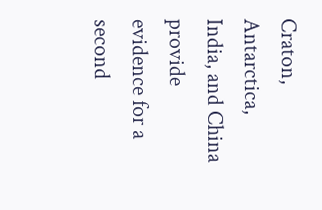Craton, Antarctica, India, and China provide evidence for a second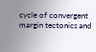cycle of convergent margin tectonics and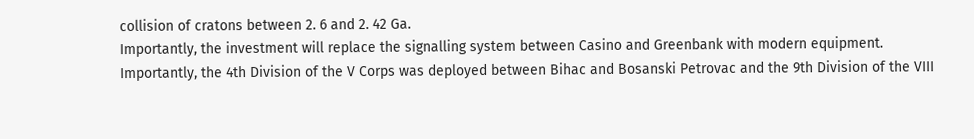collision of cratons between 2. 6 and 2. 42 Ga.
Importantly, the investment will replace the signalling system between Casino and Greenbank with modern equipment.
Importantly, the 4th Division of the V Corps was deployed between Bihac and Bosanski Petrovac and the 9th Division of the VIII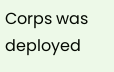Corps was deployed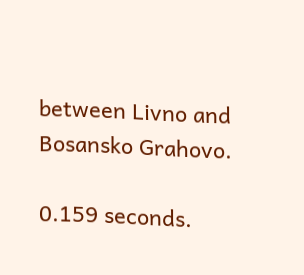between Livno and Bosansko Grahovo.

0.159 seconds.